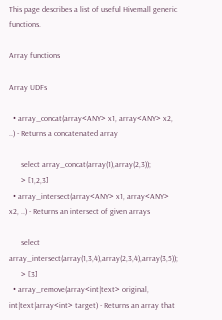This page describes a list of useful Hivemall generic functions.

Array functions

Array UDFs

  • array_concat(array<ANY> x1, array<ANY> x2, ..) - Returns a concatenated array

      select array_concat(array(1),array(2,3));
      > [1,2,3]
  • array_intersect(array<ANY> x1, array<ANY> x2, ..) - Returns an intersect of given arrays

      select array_intersect(array(1,3,4),array(2,3,4),array(3,5));
      > [3]
  • array_remove(array<int|text> original, int|text|array<int> target) - Returns an array that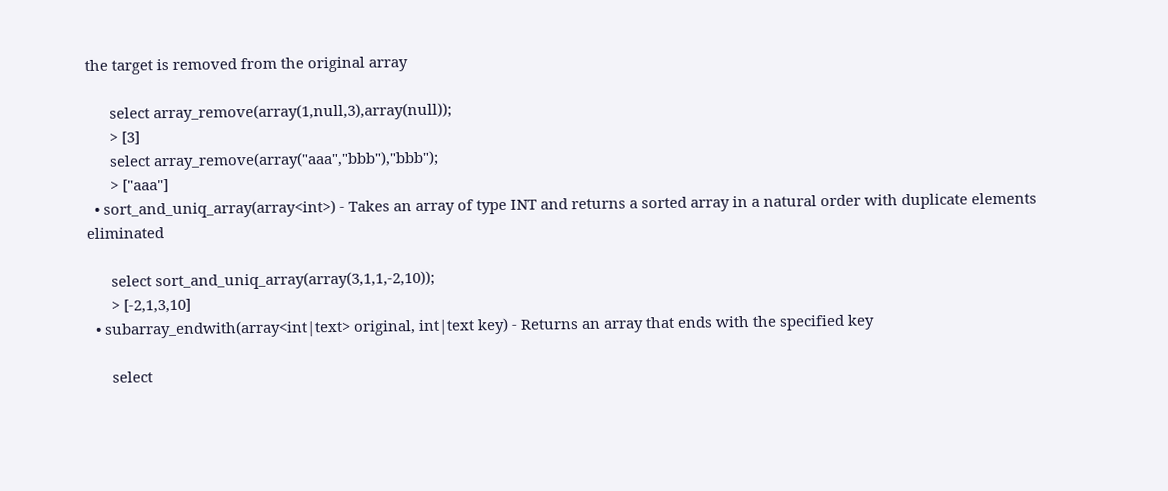the target is removed from the original array

      select array_remove(array(1,null,3),array(null));
      > [3]
      select array_remove(array("aaa","bbb"),"bbb");
      > ["aaa"]
  • sort_and_uniq_array(array<int>) - Takes an array of type INT and returns a sorted array in a natural order with duplicate elements eliminated

      select sort_and_uniq_array(array(3,1,1,-2,10));
      > [-2,1,3,10]
  • subarray_endwith(array<int|text> original, int|text key) - Returns an array that ends with the specified key

      select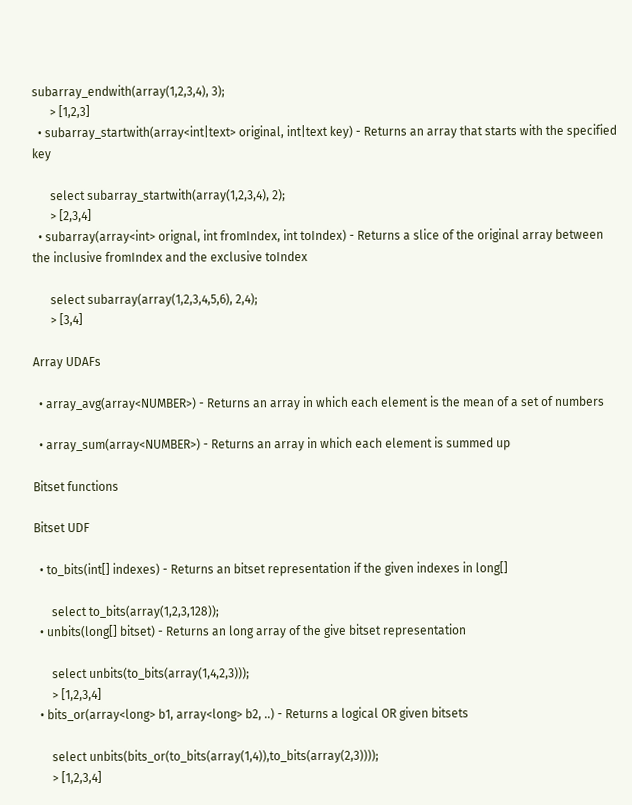subarray_endwith(array(1,2,3,4), 3);
      > [1,2,3]
  • subarray_startwith(array<int|text> original, int|text key) - Returns an array that starts with the specified key

      select subarray_startwith(array(1,2,3,4), 2);
      > [2,3,4]
  • subarray(array<int> orignal, int fromIndex, int toIndex) - Returns a slice of the original array between the inclusive fromIndex and the exclusive toIndex

      select subarray(array(1,2,3,4,5,6), 2,4);
      > [3,4]

Array UDAFs

  • array_avg(array<NUMBER>) - Returns an array in which each element is the mean of a set of numbers

  • array_sum(array<NUMBER>) - Returns an array in which each element is summed up

Bitset functions

Bitset UDF

  • to_bits(int[] indexes) - Returns an bitset representation if the given indexes in long[]

      select to_bits(array(1,2,3,128));
  • unbits(long[] bitset) - Returns an long array of the give bitset representation

      select unbits(to_bits(array(1,4,2,3)));
      > [1,2,3,4]
  • bits_or(array<long> b1, array<long> b2, ..) - Returns a logical OR given bitsets

      select unbits(bits_or(to_bits(array(1,4)),to_bits(array(2,3))));
      > [1,2,3,4]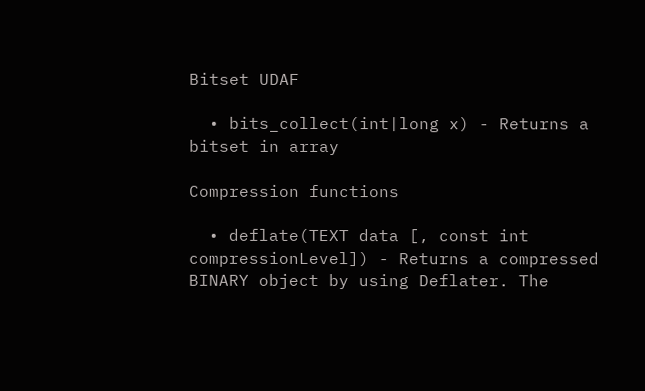Bitset UDAF

  • bits_collect(int|long x) - Returns a bitset in array

Compression functions

  • deflate(TEXT data [, const int compressionLevel]) - Returns a compressed BINARY object by using Deflater. The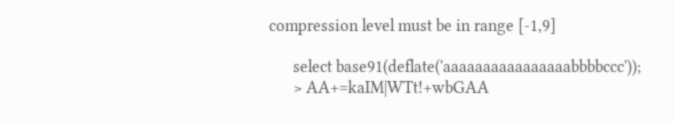compression level must be in range [-1,9]

      select base91(deflate('aaaaaaaaaaaaaaaabbbbccc'));
      > AA+=kaIM|WTt!+wbGAA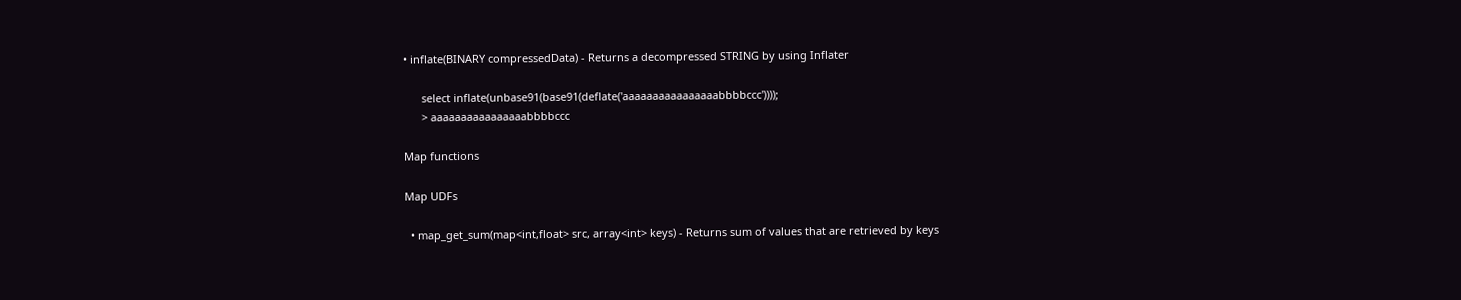• inflate(BINARY compressedData) - Returns a decompressed STRING by using Inflater

      select inflate(unbase91(base91(deflate('aaaaaaaaaaaaaaaabbbbccc'))));
      > aaaaaaaaaaaaaaaabbbbccc

Map functions

Map UDFs

  • map_get_sum(map<int,float> src, array<int> keys) - Returns sum of values that are retrieved by keys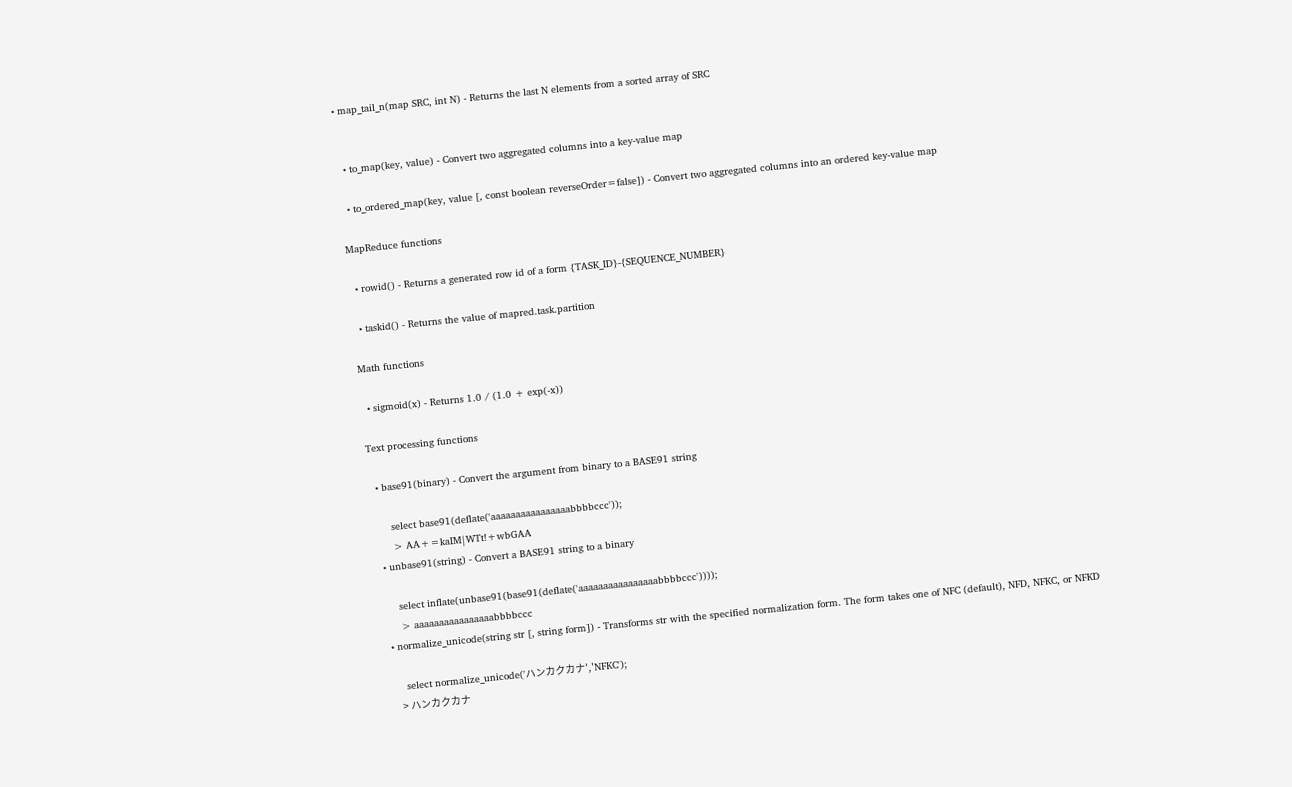• map_tail_n(map SRC, int N) - Returns the last N elements from a sorted array of SRC


  • to_map(key, value) - Convert two aggregated columns into a key-value map

  • to_ordered_map(key, value [, const boolean reverseOrder=false]) - Convert two aggregated columns into an ordered key-value map

MapReduce functions

  • rowid() - Returns a generated row id of a form {TASK_ID}-{SEQUENCE_NUMBER}

  • taskid() - Returns the value of mapred.task.partition

Math functions

  • sigmoid(x) - Returns 1.0 / (1.0 + exp(-x))

Text processing functions

  • base91(binary) - Convert the argument from binary to a BASE91 string

      select base91(deflate('aaaaaaaaaaaaaaaabbbbccc'));
      > AA+=kaIM|WTt!+wbGAA
  • unbase91(string) - Convert a BASE91 string to a binary

      select inflate(unbase91(base91(deflate('aaaaaaaaaaaaaaaabbbbccc'))));
      > aaaaaaaaaaaaaaaabbbbccc
  • normalize_unicode(string str [, string form]) - Transforms str with the specified normalization form. The form takes one of NFC (default), NFD, NFKC, or NFKD

      select normalize_unicode('ハンカクカナ','NFKC');
      > ハンカクカナ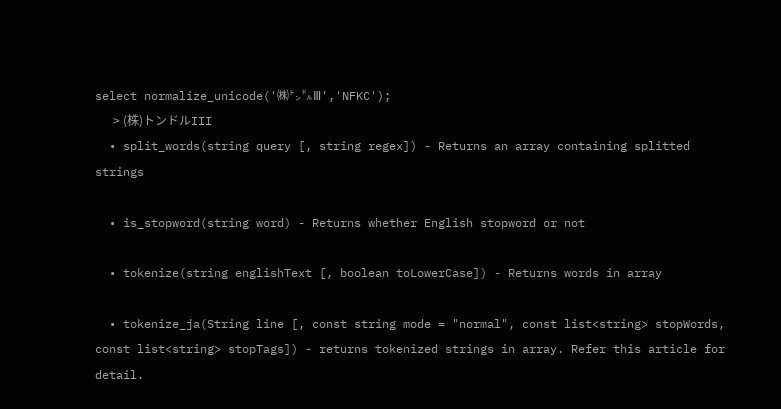select normalize_unicode('㈱㌧㌦Ⅲ','NFKC');
      > (株)トンドルIII
  • split_words(string query [, string regex]) - Returns an array containing splitted strings

  • is_stopword(string word) - Returns whether English stopword or not

  • tokenize(string englishText [, boolean toLowerCase]) - Returns words in array

  • tokenize_ja(String line [, const string mode = "normal", const list<string> stopWords, const list<string> stopTags]) - returns tokenized strings in array. Refer this article for detail.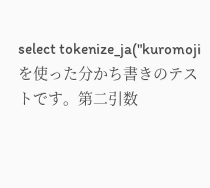select tokenize_ja("kuromojiを使った分かち書きのテストです。第二引数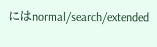にはnormal/search/extended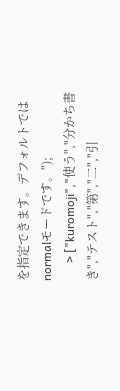を指定できます。デフォルトではnormalモードです。");
      > ["kuromoji","使う","分かち書き","テスト","第","二","引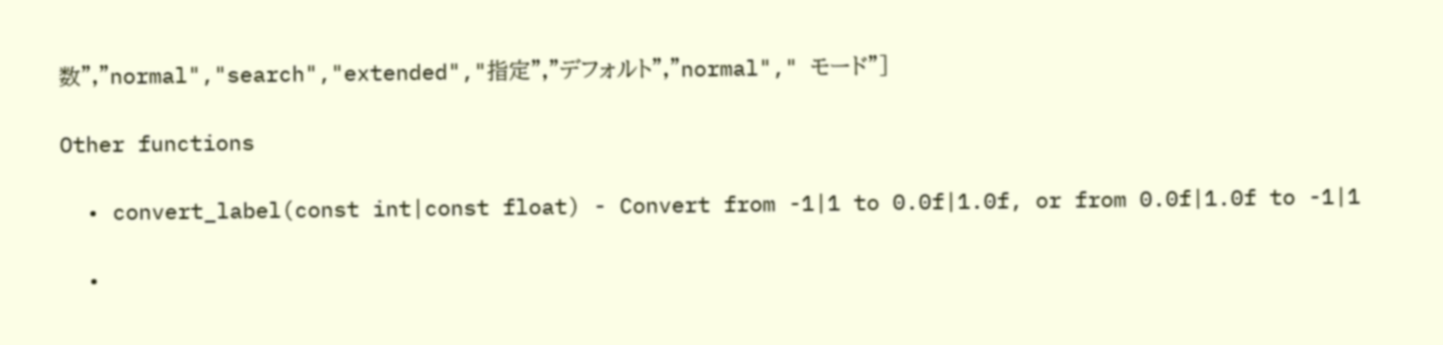数","normal","search","extended","指定","デフォルト","normal"," モード"]

Other functions

  • convert_label(const int|const float) - Convert from -1|1 to 0.0f|1.0f, or from 0.0f|1.0f to -1|1

  •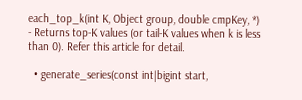each_top_k(int K, Object group, double cmpKey, *) - Returns top-K values (or tail-K values when k is less than 0). Refer this article for detail.

  • generate_series(const int|bigint start,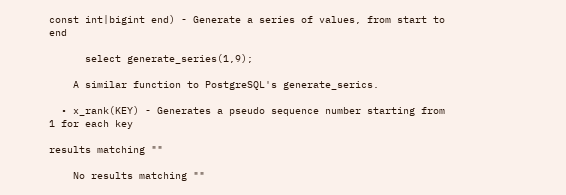const int|bigint end) - Generate a series of values, from start to end

      select generate_series(1,9);

    A similar function to PostgreSQL's generate_serics.

  • x_rank(KEY) - Generates a pseudo sequence number starting from 1 for each key

results matching ""

    No results matching ""